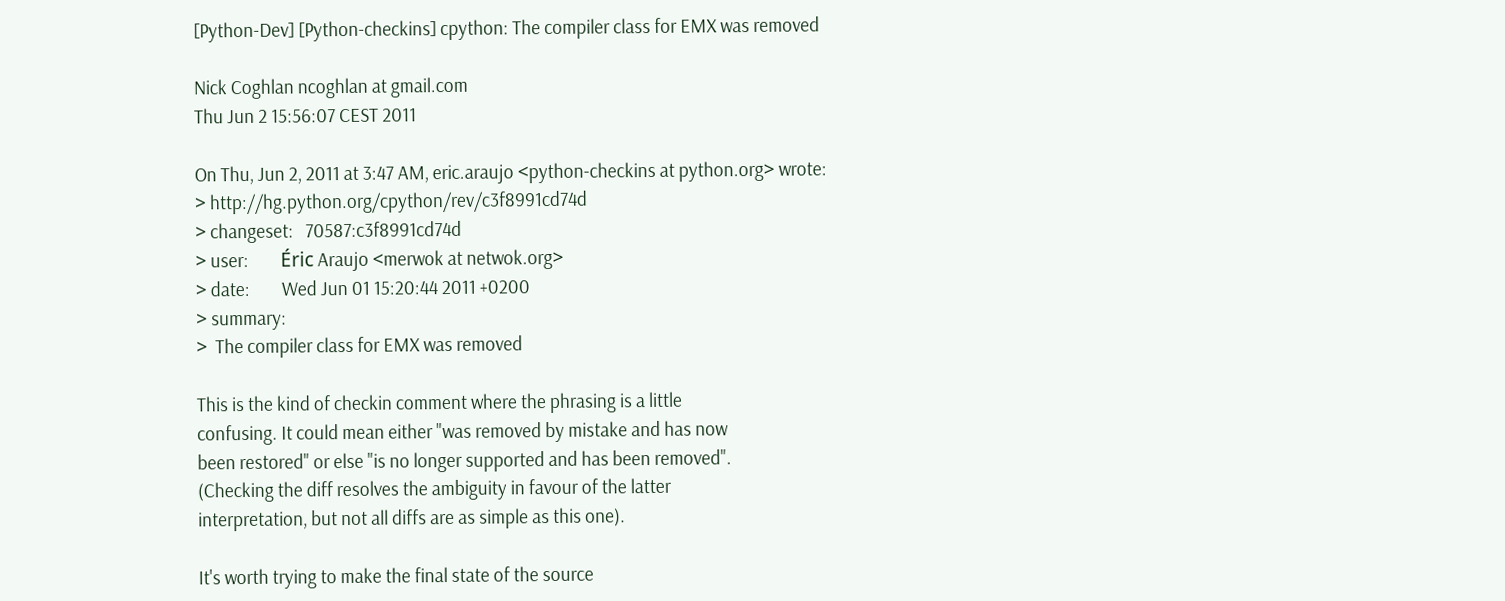[Python-Dev] [Python-checkins] cpython: The compiler class for EMX was removed

Nick Coghlan ncoghlan at gmail.com
Thu Jun 2 15:56:07 CEST 2011

On Thu, Jun 2, 2011 at 3:47 AM, eric.araujo <python-checkins at python.org> wrote:
> http://hg.python.org/cpython/rev/c3f8991cd74d
> changeset:   70587:c3f8991cd74d
> user:        Éric Araujo <merwok at netwok.org>
> date:        Wed Jun 01 15:20:44 2011 +0200
> summary:
>  The compiler class for EMX was removed

This is the kind of checkin comment where the phrasing is a little
confusing. It could mean either "was removed by mistake and has now
been restored" or else "is no longer supported and has been removed".
(Checking the diff resolves the ambiguity in favour of the latter
interpretation, but not all diffs are as simple as this one).

It's worth trying to make the final state of the source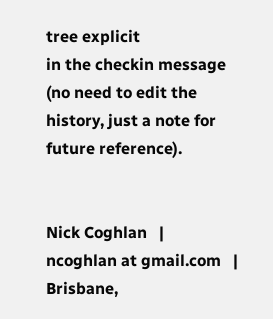tree explicit
in the checkin message (no need to edit the history, just a note for
future reference).


Nick Coghlan   |   ncoghlan at gmail.com   |   Brisbane,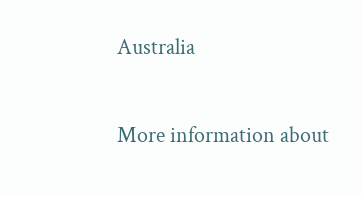Australia

More information about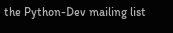the Python-Dev mailing list